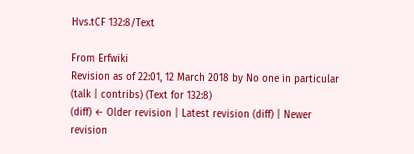Hvs.tCF 132:8/Text

From Erfwiki
Revision as of 22:01, 12 March 2018 by No one in particular (talk | contribs) (Text for 132:8)
(diff) ← Older revision | Latest revision (diff) | Newer revision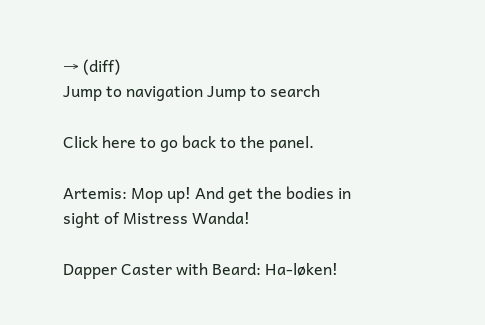→ (diff)
Jump to navigation Jump to search

Click here to go back to the panel.

Artemis: Mop up! And get the bodies in sight of Mistress Wanda!

Dapper Caster with Beard: Ha-løken!